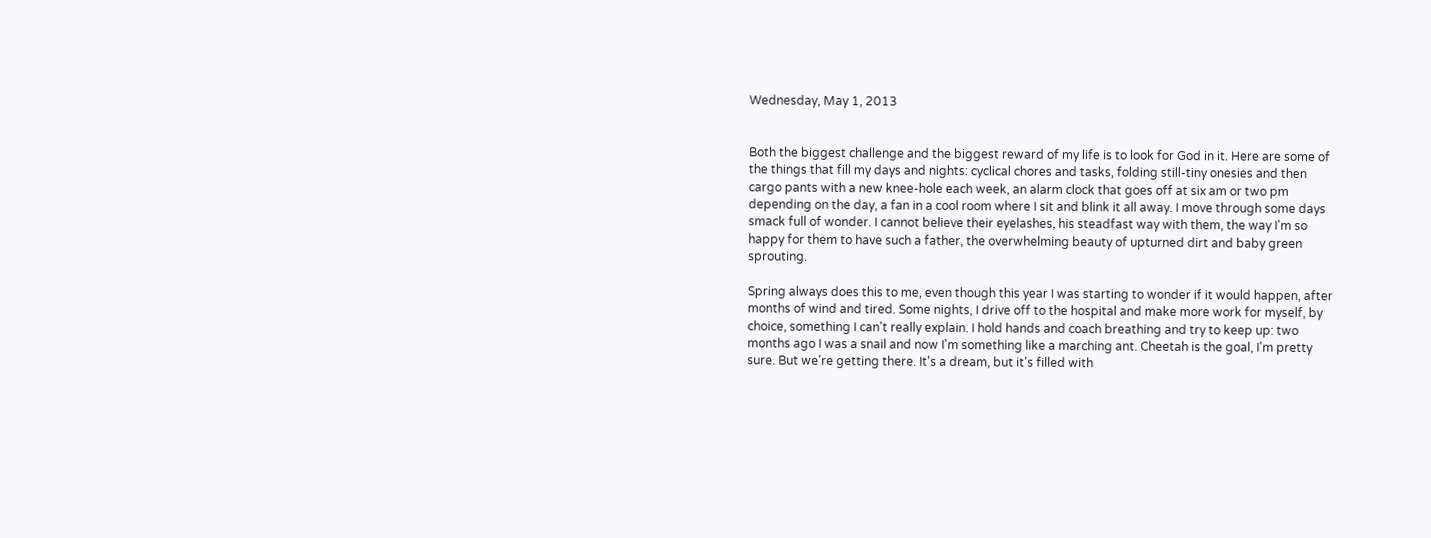Wednesday, May 1, 2013


Both the biggest challenge and the biggest reward of my life is to look for God in it. Here are some of the things that fill my days and nights: cyclical chores and tasks, folding still-tiny onesies and then cargo pants with a new knee-hole each week, an alarm clock that goes off at six am or two pm depending on the day, a fan in a cool room where I sit and blink it all away. I move through some days smack full of wonder. I cannot believe their eyelashes, his steadfast way with them, the way I'm so happy for them to have such a father, the overwhelming beauty of upturned dirt and baby green sprouting.

Spring always does this to me, even though this year I was starting to wonder if it would happen, after months of wind and tired. Some nights, I drive off to the hospital and make more work for myself, by choice, something I can't really explain. I hold hands and coach breathing and try to keep up: two months ago I was a snail and now I'm something like a marching ant. Cheetah is the goal, I'm pretty sure. But we're getting there. It's a dream, but it's filled with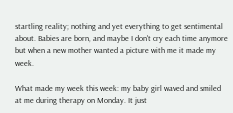startling reality; nothing and yet everything to get sentimental about. Babies are born, and maybe I don't cry each time anymore but when a new mother wanted a picture with me it made my week.

What made my week this week: my baby girl waved and smiled at me during therapy on Monday. It just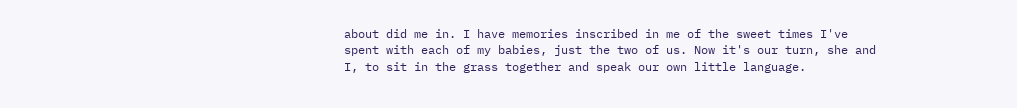about did me in. I have memories inscribed in me of the sweet times I've spent with each of my babies, just the two of us. Now it's our turn, she and I, to sit in the grass together and speak our own little language.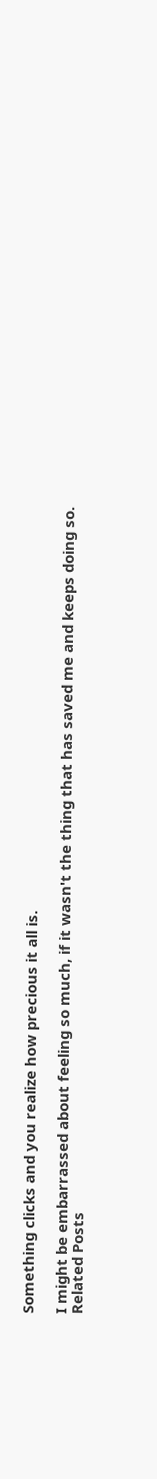Something clicks and you realize how precious it all is.

I might be embarrassed about feeling so much, if it wasn't the thing that has saved me and keeps doing so.
Related Posts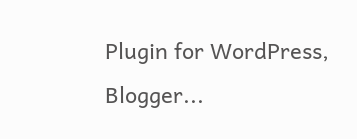Plugin for WordPress, Blogger...